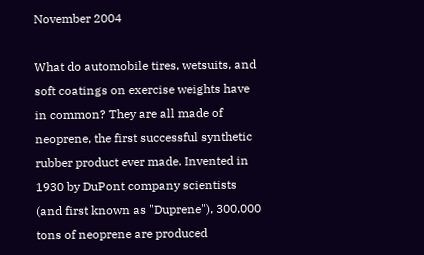November 2004

What do automobile tires, wetsuits, and soft coatings on exercise weights have in common? They are all made of neoprene, the first successful synthetic rubber product ever made. Invented in 1930 by DuPont company scientists (and first known as "Duprene"), 300,000 tons of neoprene are produced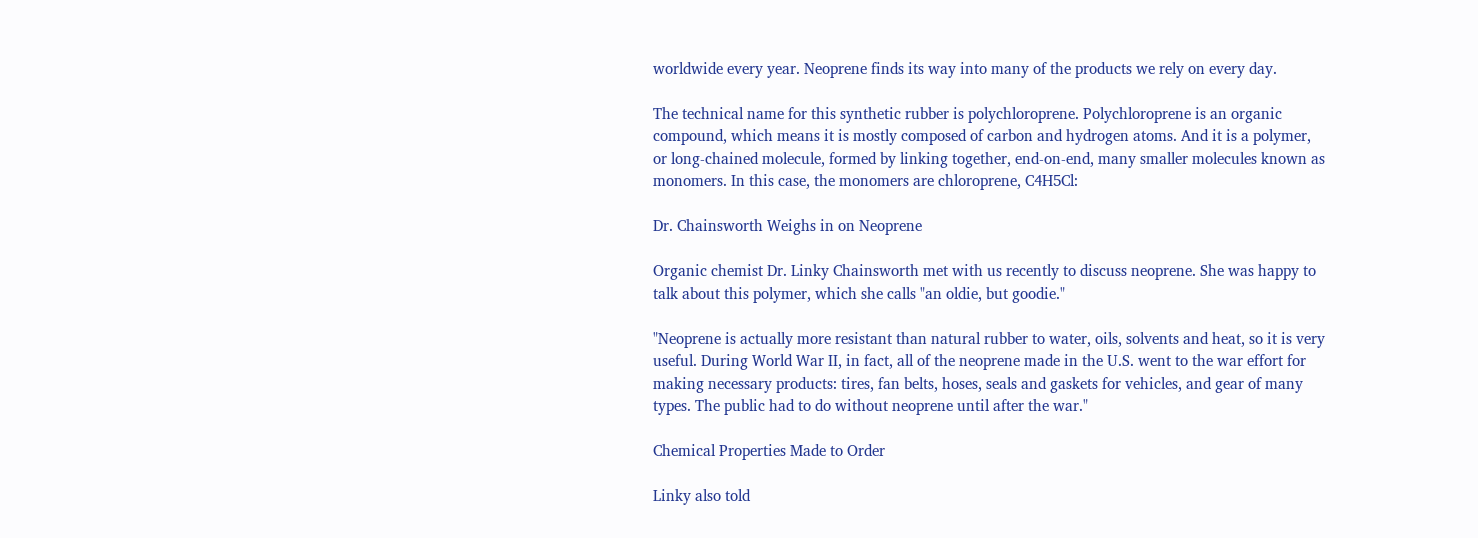worldwide every year. Neoprene finds its way into many of the products we rely on every day.

The technical name for this synthetic rubber is polychloroprene. Polychloroprene is an organic compound, which means it is mostly composed of carbon and hydrogen atoms. And it is a polymer, or long-chained molecule, formed by linking together, end-on-end, many smaller molecules known as monomers. In this case, the monomers are chloroprene, C4H5Cl:

Dr. Chainsworth Weighs in on Neoprene

Organic chemist Dr. Linky Chainsworth met with us recently to discuss neoprene. She was happy to talk about this polymer, which she calls "an oldie, but goodie."

"Neoprene is actually more resistant than natural rubber to water, oils, solvents and heat, so it is very useful. During World War II, in fact, all of the neoprene made in the U.S. went to the war effort for making necessary products: tires, fan belts, hoses, seals and gaskets for vehicles, and gear of many types. The public had to do without neoprene until after the war."

Chemical Properties Made to Order

Linky also told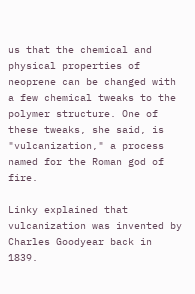us that the chemical and physical properties of neoprene can be changed with a few chemical tweaks to the polymer structure. One of these tweaks, she said, is "vulcanization," a process named for the Roman god of fire.

Linky explained that vulcanization was invented by Charles Goodyear back in 1839.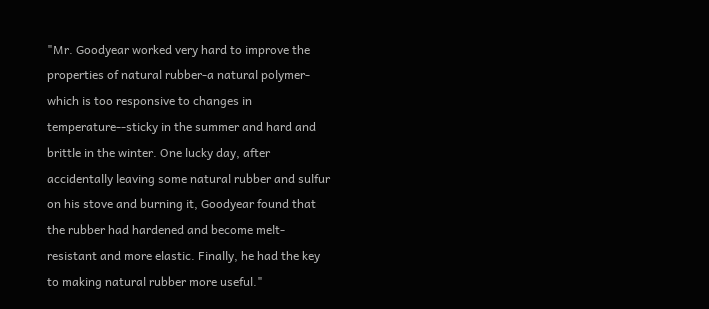"Mr. Goodyear worked very hard to improve the properties of natural rubber-a natural polymer-which is too responsive to changes in temperature--sticky in the summer and hard and brittle in the winter. One lucky day, after accidentally leaving some natural rubber and sulfur on his stove and burning it, Goodyear found that the rubber had hardened and become melt-resistant and more elastic. Finally, he had the key to making natural rubber more useful."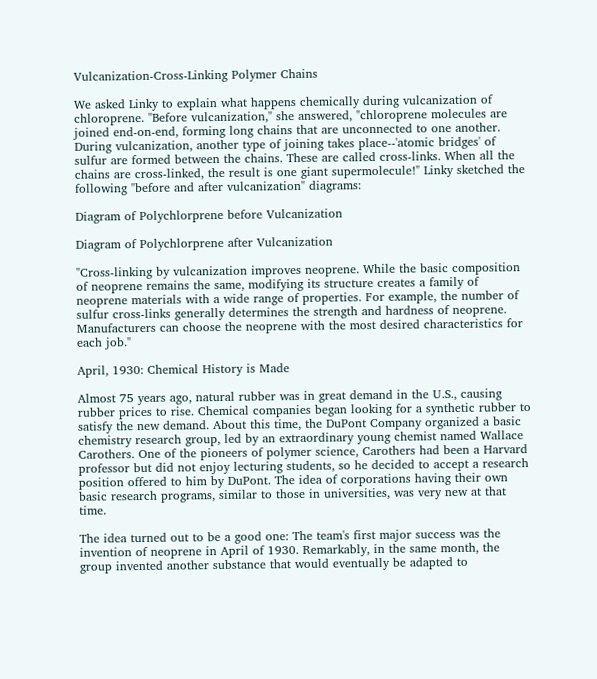Vulcanization-Cross-Linking Polymer Chains

We asked Linky to explain what happens chemically during vulcanization of chloroprene. "Before vulcanization," she answered, "chloroprene molecules are joined end-on-end, forming long chains that are unconnected to one another. During vulcanization, another type of joining takes place--'atomic bridges' of sulfur are formed between the chains. These are called cross-links. When all the chains are cross-linked, the result is one giant supermolecule!" Linky sketched the following "before and after vulcanization" diagrams:

Diagram of Polychlorprene before Vulcanization

Diagram of Polychlorprene after Vulcanization

"Cross-linking by vulcanization improves neoprene. While the basic composition of neoprene remains the same, modifying its structure creates a family of neoprene materials with a wide range of properties. For example, the number of sulfur cross-links generally determines the strength and hardness of neoprene. Manufacturers can choose the neoprene with the most desired characteristics for each job."

April, 1930: Chemical History is Made

Almost 75 years ago, natural rubber was in great demand in the U.S., causing rubber prices to rise. Chemical companies began looking for a synthetic rubber to satisfy the new demand. About this time, the DuPont Company organized a basic chemistry research group, led by an extraordinary young chemist named Wallace Carothers. One of the pioneers of polymer science, Carothers had been a Harvard professor but did not enjoy lecturing students, so he decided to accept a research position offered to him by DuPont. The idea of corporations having their own basic research programs, similar to those in universities, was very new at that time.

The idea turned out to be a good one: The team's first major success was the invention of neoprene in April of 1930. Remarkably, in the same month, the group invented another substance that would eventually be adapted to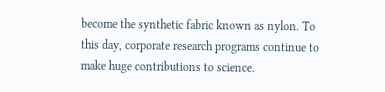become the synthetic fabric known as nylon. To this day, corporate research programs continue to make huge contributions to science.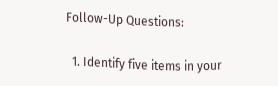Follow-Up Questions:

  1. Identify five items in your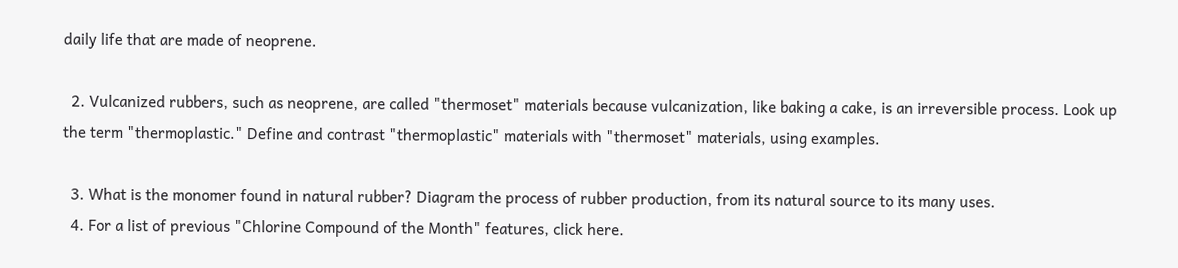daily life that are made of neoprene.

  2. Vulcanized rubbers, such as neoprene, are called "thermoset" materials because vulcanization, like baking a cake, is an irreversible process. Look up the term "thermoplastic." Define and contrast "thermoplastic" materials with "thermoset" materials, using examples.

  3. What is the monomer found in natural rubber? Diagram the process of rubber production, from its natural source to its many uses.
  4. For a list of previous "Chlorine Compound of the Month" features, click here.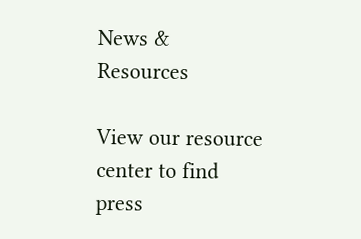News & Resources

View our resource center to find press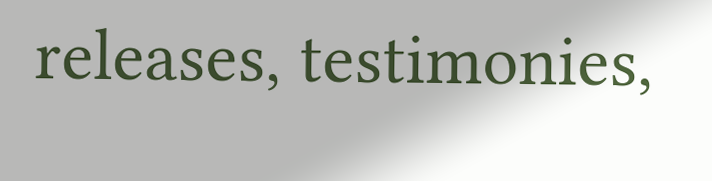releases, testimonies,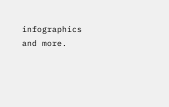infographics and more.